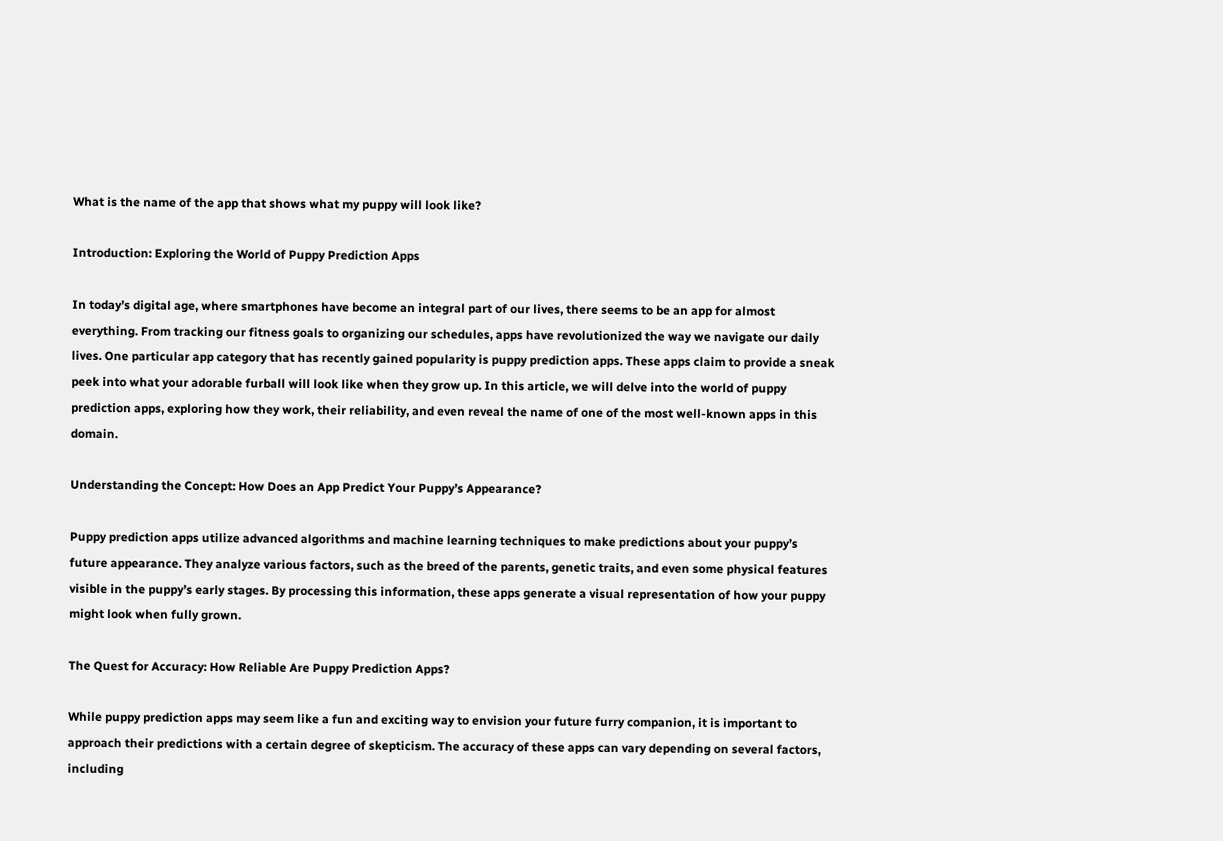What is the name of the app that shows what my puppy will look like?

Introduction: Exploring the World of Puppy Prediction Apps

In today’s digital age, where smartphones have become an integral part of our lives, there seems to be an app for almost everything. From tracking our fitness goals to organizing our schedules, apps have revolutionized the way we navigate our daily lives. One particular app category that has recently gained popularity is puppy prediction apps. These apps claim to provide a sneak peek into what your adorable furball will look like when they grow up. In this article, we will delve into the world of puppy prediction apps, exploring how they work, their reliability, and even reveal the name of one of the most well-known apps in this domain.

Understanding the Concept: How Does an App Predict Your Puppy’s Appearance?

Puppy prediction apps utilize advanced algorithms and machine learning techniques to make predictions about your puppy’s future appearance. They analyze various factors, such as the breed of the parents, genetic traits, and even some physical features visible in the puppy’s early stages. By processing this information, these apps generate a visual representation of how your puppy might look when fully grown.

The Quest for Accuracy: How Reliable Are Puppy Prediction Apps?

While puppy prediction apps may seem like a fun and exciting way to envision your future furry companion, it is important to approach their predictions with a certain degree of skepticism. The accuracy of these apps can vary depending on several factors, including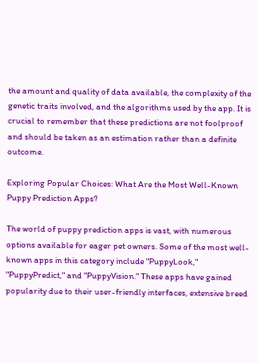the amount and quality of data available, the complexity of the genetic traits involved, and the algorithms used by the app. It is crucial to remember that these predictions are not foolproof and should be taken as an estimation rather than a definite outcome.

Exploring Popular Choices: What Are the Most Well-Known Puppy Prediction Apps?

The world of puppy prediction apps is vast, with numerous options available for eager pet owners. Some of the most well-known apps in this category include "PuppyLook," "PuppyPredict," and "PuppyVision." These apps have gained popularity due to their user-friendly interfaces, extensive breed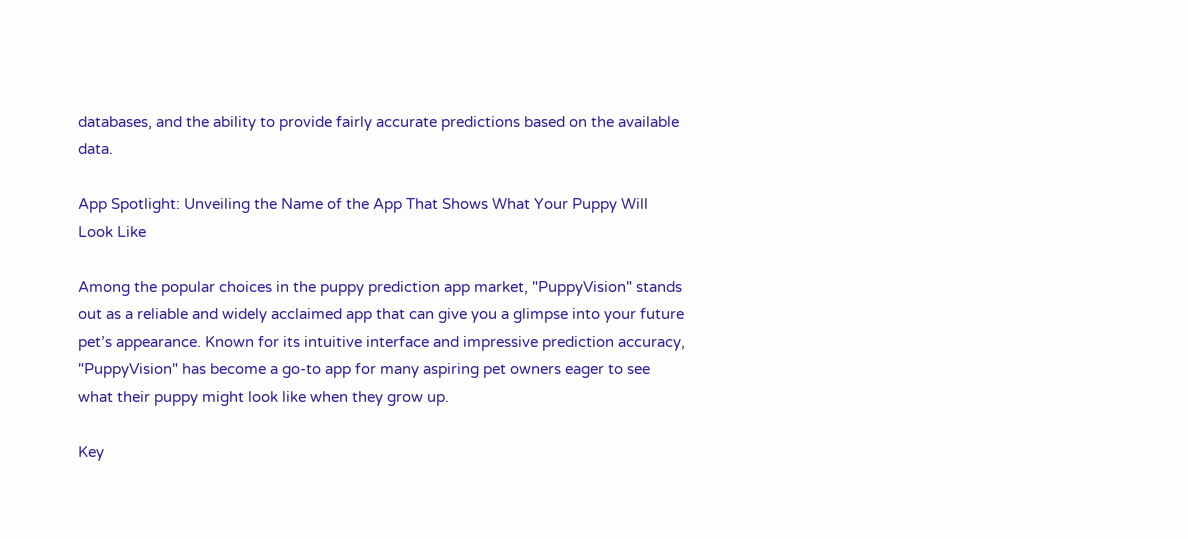databases, and the ability to provide fairly accurate predictions based on the available data.

App Spotlight: Unveiling the Name of the App That Shows What Your Puppy Will Look Like

Among the popular choices in the puppy prediction app market, "PuppyVision" stands out as a reliable and widely acclaimed app that can give you a glimpse into your future pet’s appearance. Known for its intuitive interface and impressive prediction accuracy, "PuppyVision" has become a go-to app for many aspiring pet owners eager to see what their puppy might look like when they grow up.

Key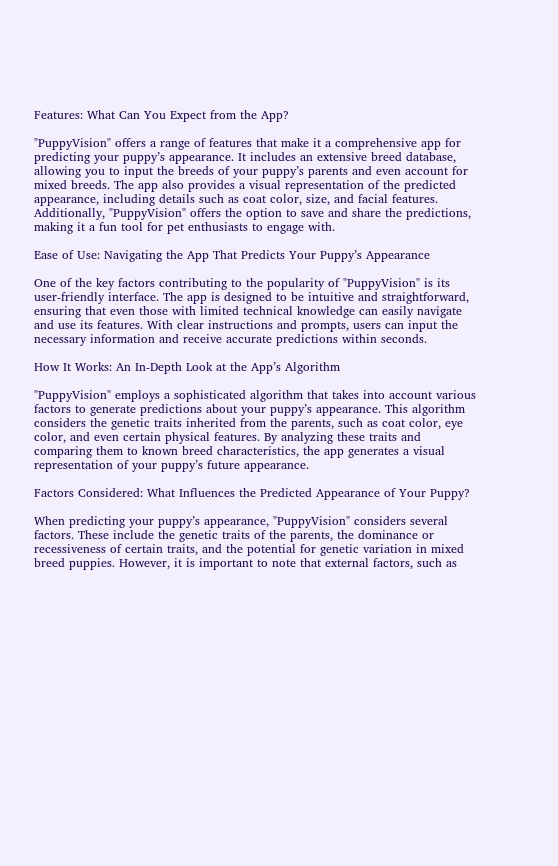Features: What Can You Expect from the App?

"PuppyVision" offers a range of features that make it a comprehensive app for predicting your puppy’s appearance. It includes an extensive breed database, allowing you to input the breeds of your puppy’s parents and even account for mixed breeds. The app also provides a visual representation of the predicted appearance, including details such as coat color, size, and facial features. Additionally, "PuppyVision" offers the option to save and share the predictions, making it a fun tool for pet enthusiasts to engage with.

Ease of Use: Navigating the App That Predicts Your Puppy’s Appearance

One of the key factors contributing to the popularity of "PuppyVision" is its user-friendly interface. The app is designed to be intuitive and straightforward, ensuring that even those with limited technical knowledge can easily navigate and use its features. With clear instructions and prompts, users can input the necessary information and receive accurate predictions within seconds.

How It Works: An In-Depth Look at the App’s Algorithm

"PuppyVision" employs a sophisticated algorithm that takes into account various factors to generate predictions about your puppy’s appearance. This algorithm considers the genetic traits inherited from the parents, such as coat color, eye color, and even certain physical features. By analyzing these traits and comparing them to known breed characteristics, the app generates a visual representation of your puppy’s future appearance.

Factors Considered: What Influences the Predicted Appearance of Your Puppy?

When predicting your puppy’s appearance, "PuppyVision" considers several factors. These include the genetic traits of the parents, the dominance or recessiveness of certain traits, and the potential for genetic variation in mixed breed puppies. However, it is important to note that external factors, such as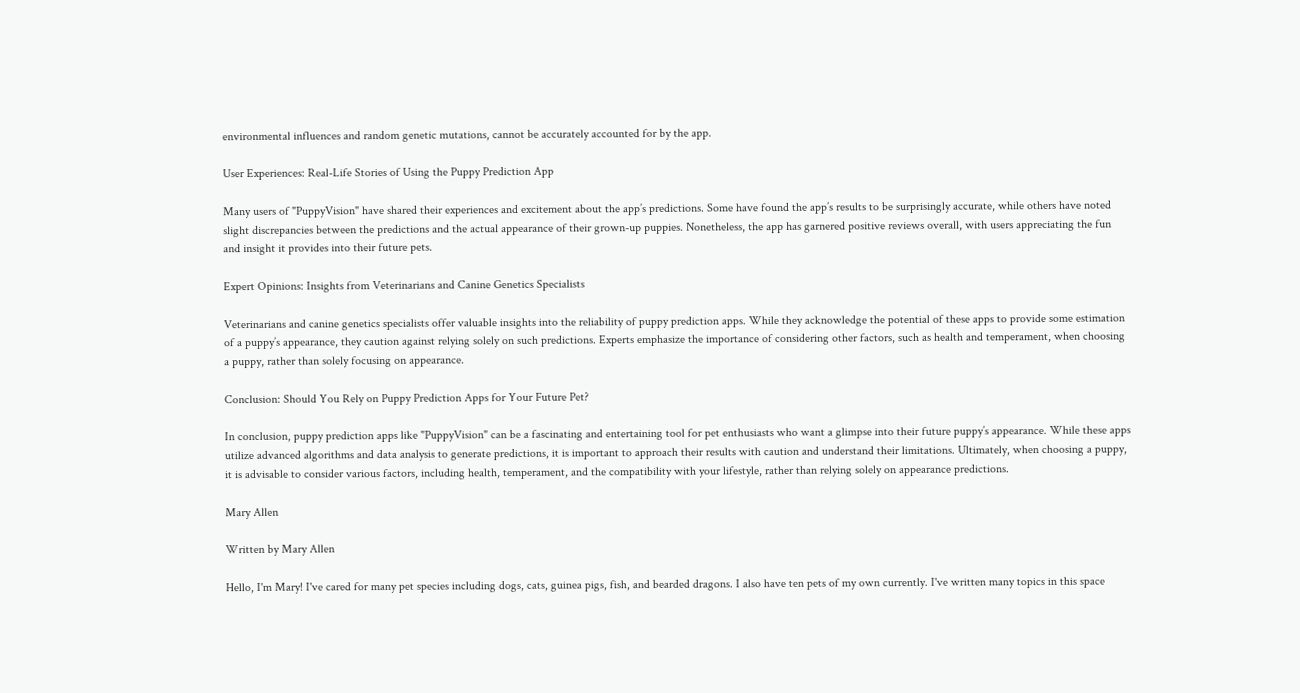environmental influences and random genetic mutations, cannot be accurately accounted for by the app.

User Experiences: Real-Life Stories of Using the Puppy Prediction App

Many users of "PuppyVision" have shared their experiences and excitement about the app’s predictions. Some have found the app’s results to be surprisingly accurate, while others have noted slight discrepancies between the predictions and the actual appearance of their grown-up puppies. Nonetheless, the app has garnered positive reviews overall, with users appreciating the fun and insight it provides into their future pets.

Expert Opinions: Insights from Veterinarians and Canine Genetics Specialists

Veterinarians and canine genetics specialists offer valuable insights into the reliability of puppy prediction apps. While they acknowledge the potential of these apps to provide some estimation of a puppy’s appearance, they caution against relying solely on such predictions. Experts emphasize the importance of considering other factors, such as health and temperament, when choosing a puppy, rather than solely focusing on appearance.

Conclusion: Should You Rely on Puppy Prediction Apps for Your Future Pet?

In conclusion, puppy prediction apps like "PuppyVision" can be a fascinating and entertaining tool for pet enthusiasts who want a glimpse into their future puppy’s appearance. While these apps utilize advanced algorithms and data analysis to generate predictions, it is important to approach their results with caution and understand their limitations. Ultimately, when choosing a puppy, it is advisable to consider various factors, including health, temperament, and the compatibility with your lifestyle, rather than relying solely on appearance predictions.

Mary Allen

Written by Mary Allen

Hello, I'm Mary! I've cared for many pet species including dogs, cats, guinea pigs, fish, and bearded dragons. I also have ten pets of my own currently. I've written many topics in this space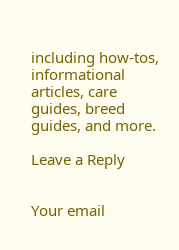including how-tos, informational articles, care guides, breed guides, and more.

Leave a Reply


Your email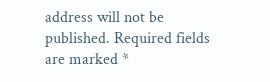address will not be published. Required fields are marked *